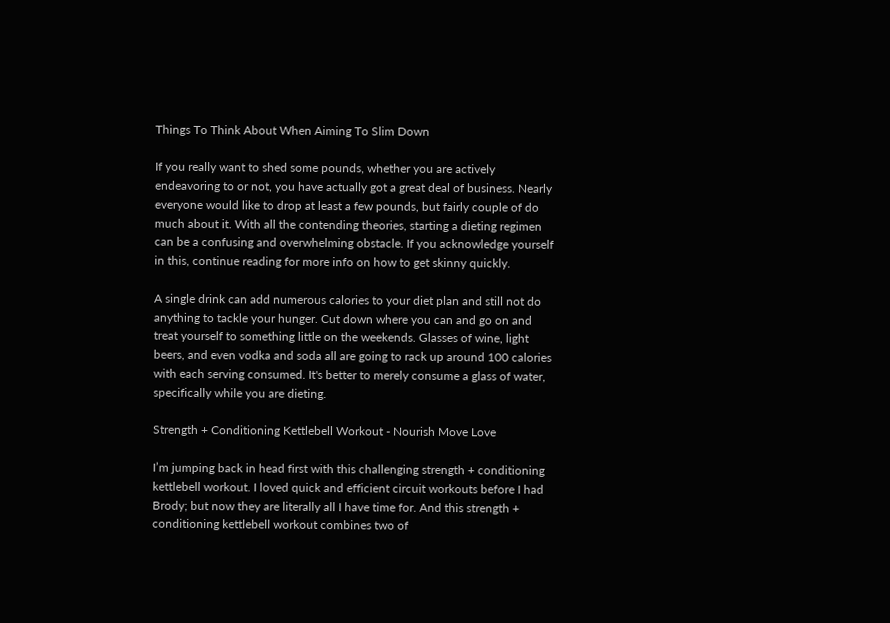Things To Think About When Aiming To Slim Down

If you really want to shed some pounds, whether you are actively endeavoring to or not, you have actually got a great deal of business. Nearly everyone would like to drop at least a few pounds, but fairly couple of do much about it. With all the contending theories, starting a dieting regimen can be a confusing and overwhelming obstacle. If you acknowledge yourself in this, continue reading for more info on how to get skinny quickly.

A single drink can add numerous calories to your diet plan and still not do anything to tackle your hunger. Cut down where you can and go on and treat yourself to something little on the weekends. Glasses of wine, light beers, and even vodka and soda all are going to rack up around 100 calories with each serving consumed. It's better to merely consume a glass of water, specifically while you are dieting.

Strength + Conditioning Kettlebell Workout - Nourish Move Love

I’m jumping back in head first with this challenging strength + conditioning kettlebell workout. I loved quick and efficient circuit workouts before I had Brody; but now they are literally all I have time for. And this strength + conditioning kettlebell workout combines two of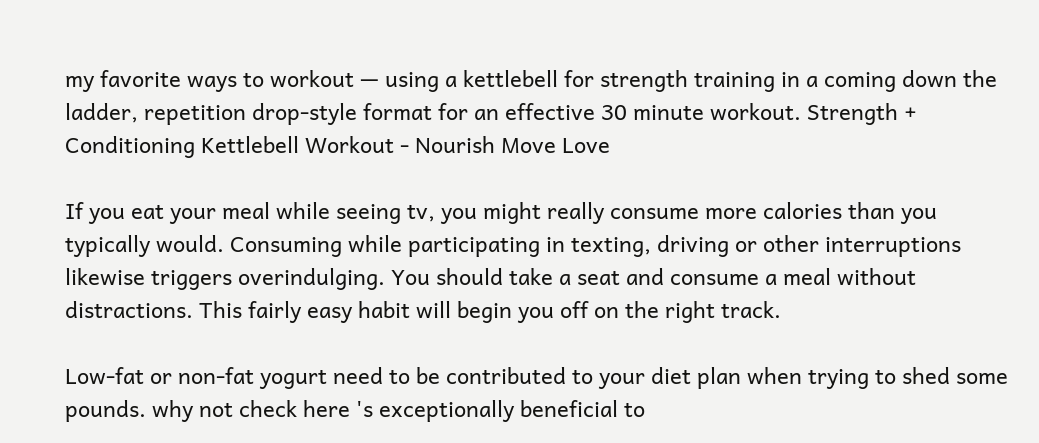my favorite ways to workout — using a kettlebell for strength training in a coming down the ladder, repetition drop-style format for an effective 30 minute workout. Strength + Conditioning Kettlebell Workout - Nourish Move Love

If you eat your meal while seeing tv, you might really consume more calories than you typically would. Consuming while participating in texting, driving or other interruptions likewise triggers overindulging. You should take a seat and consume a meal without distractions. This fairly easy habit will begin you off on the right track.

Low-fat or non-fat yogurt need to be contributed to your diet plan when trying to shed some pounds. why not check here 's exceptionally beneficial to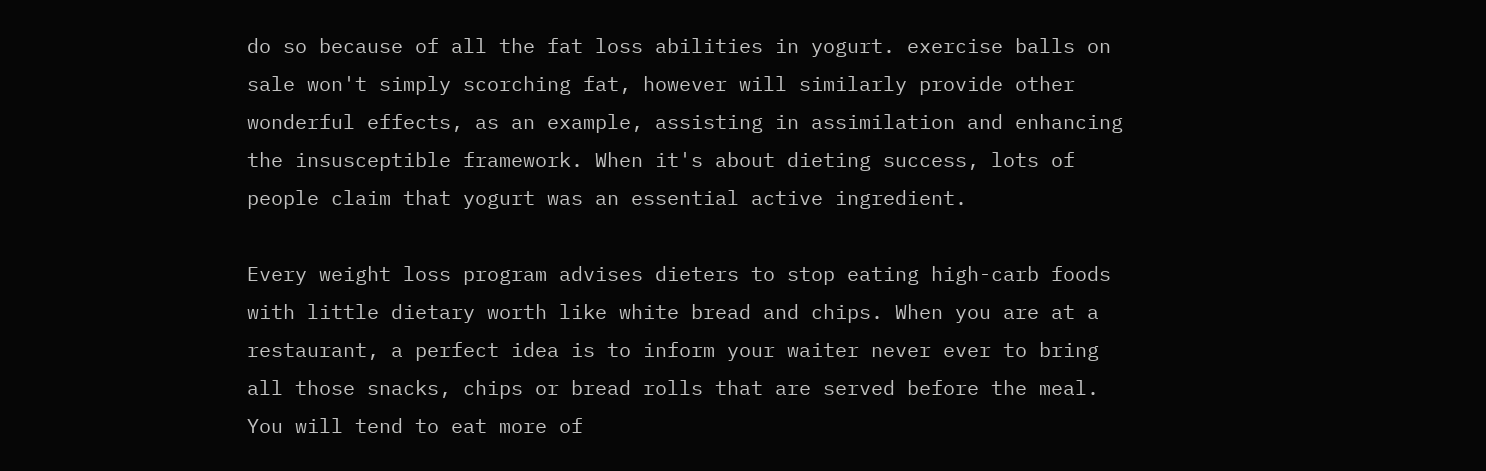do so because of all the fat loss abilities in yogurt. exercise balls on sale won't simply scorching fat, however will similarly provide other wonderful effects, as an example, assisting in assimilation and enhancing the insusceptible framework. When it's about dieting success, lots of people claim that yogurt was an essential active ingredient.

Every weight loss program advises dieters to stop eating high-carb foods with little dietary worth like white bread and chips. When you are at a restaurant, a perfect idea is to inform your waiter never ever to bring all those snacks, chips or bread rolls that are served before the meal. You will tend to eat more of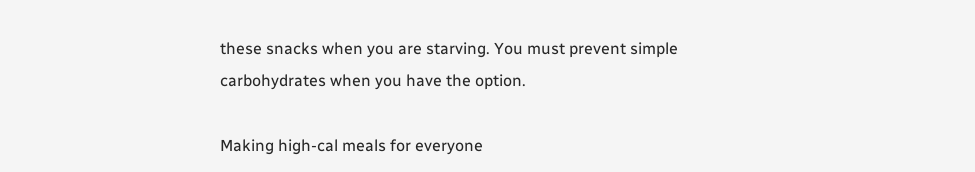these snacks when you are starving. You must prevent simple carbohydrates when you have the option.

Making high-cal meals for everyone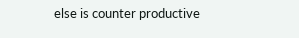else is counter productive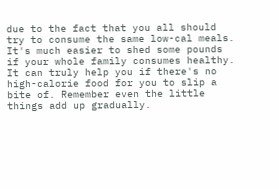due to the fact that you all should try to consume the same low-cal meals. It's much easier to shed some pounds if your whole family consumes healthy. It can truly help you if there's no high-calorie food for you to slip a bite of. Remember even the little things add up gradually.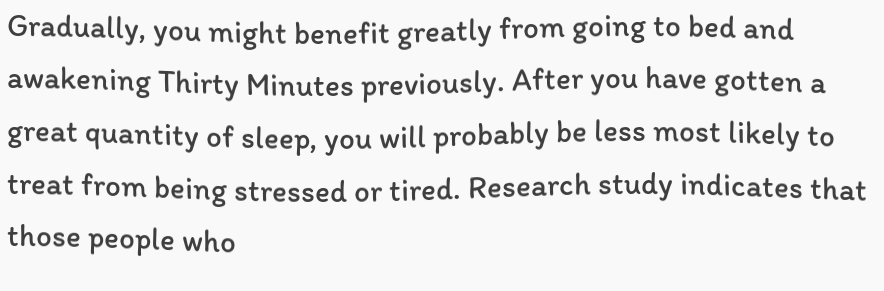Gradually, you might benefit greatly from going to bed and awakening Thirty Minutes previously. After you have gotten a great quantity of sleep, you will probably be less most likely to treat from being stressed or tired. Research study indicates that those people who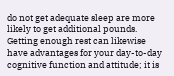do not get adequate sleep are more likely to get additional pounds. Getting enough rest can likewise have advantages for your day-to-day cognitive function and attitude; it is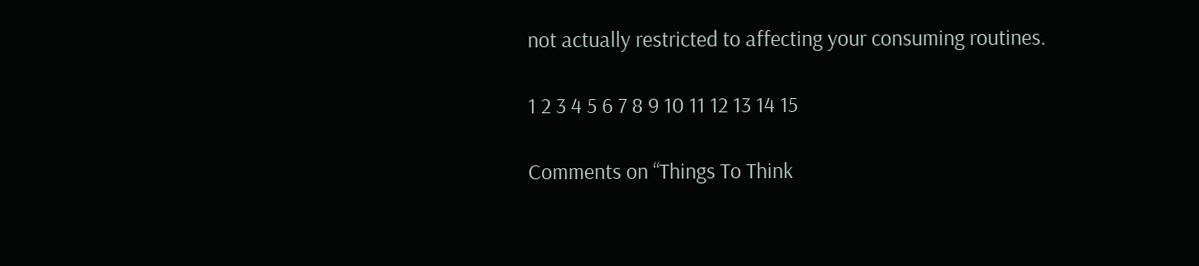not actually restricted to affecting your consuming routines.

1 2 3 4 5 6 7 8 9 10 11 12 13 14 15

Comments on “Things To Think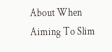About When Aiming To Slim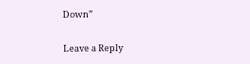Down”

Leave a Reply